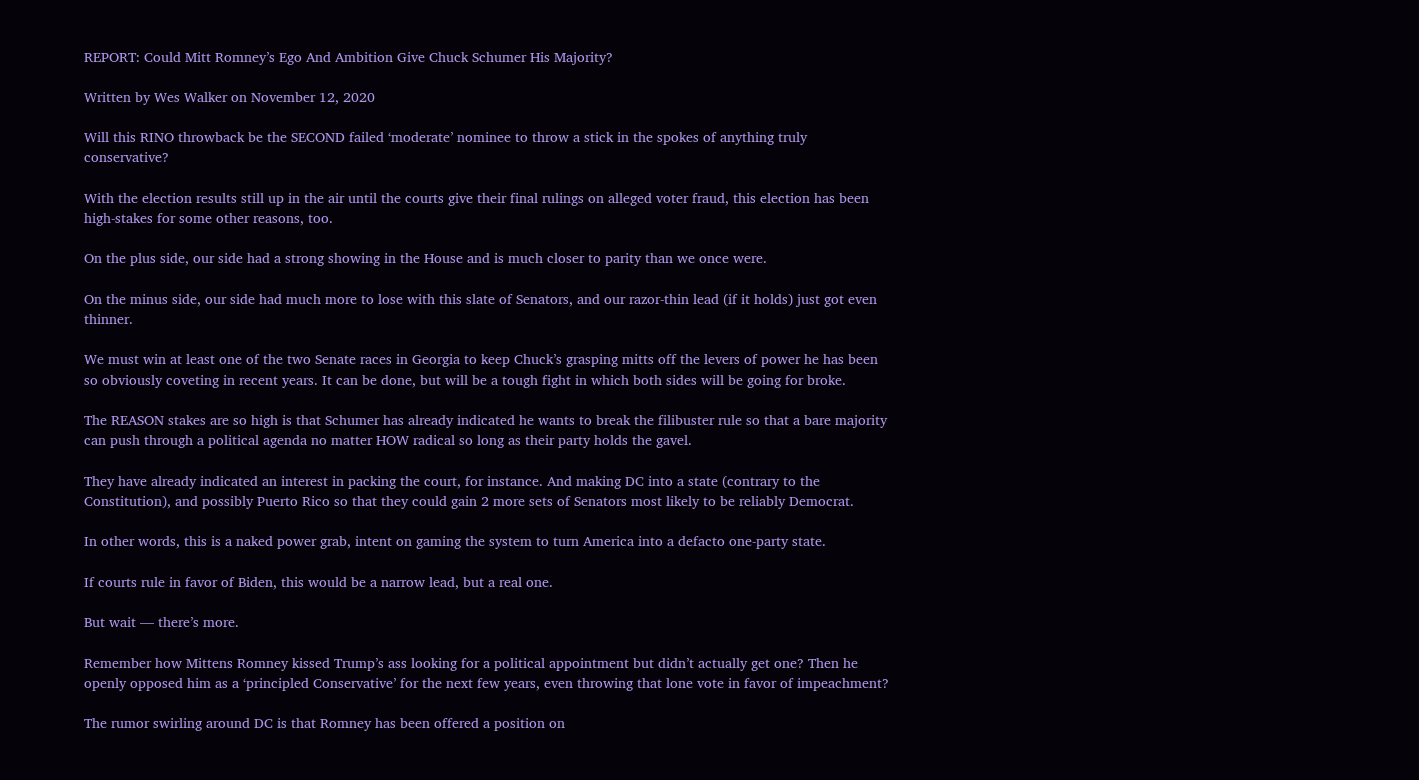REPORT: Could Mitt Romney’s Ego And Ambition Give Chuck Schumer His Majority?

Written by Wes Walker on November 12, 2020

Will this RINO throwback be the SECOND failed ‘moderate’ nominee to throw a stick in the spokes of anything truly conservative?

With the election results still up in the air until the courts give their final rulings on alleged voter fraud, this election has been high-stakes for some other reasons, too.

On the plus side, our side had a strong showing in the House and is much closer to parity than we once were.

On the minus side, our side had much more to lose with this slate of Senators, and our razor-thin lead (if it holds) just got even thinner.

We must win at least one of the two Senate races in Georgia to keep Chuck’s grasping mitts off the levers of power he has been so obviously coveting in recent years. It can be done, but will be a tough fight in which both sides will be going for broke.

The REASON stakes are so high is that Schumer has already indicated he wants to break the filibuster rule so that a bare majority can push through a political agenda no matter HOW radical so long as their party holds the gavel.

They have already indicated an interest in packing the court, for instance. And making DC into a state (contrary to the Constitution), and possibly Puerto Rico so that they could gain 2 more sets of Senators most likely to be reliably Democrat.

In other words, this is a naked power grab, intent on gaming the system to turn America into a defacto one-party state.

If courts rule in favor of Biden, this would be a narrow lead, but a real one.

But wait — there’s more.

Remember how Mittens Romney kissed Trump’s ass looking for a political appointment but didn’t actually get one? Then he openly opposed him as a ‘principled Conservative’ for the next few years, even throwing that lone vote in favor of impeachment?

The rumor swirling around DC is that Romney has been offered a position on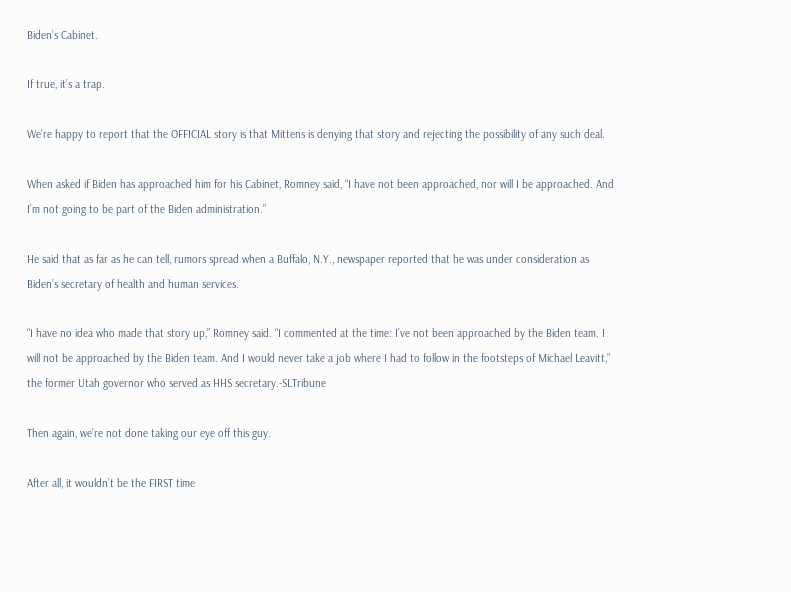Biden’s Cabinet.

If true, it’s a trap.

We’re happy to report that the OFFICIAL story is that Mittens is denying that story and rejecting the possibility of any such deal.

When asked if Biden has approached him for his Cabinet, Romney said, “I have not been approached, nor will I be approached. And I’m not going to be part of the Biden administration.”

He said that as far as he can tell, rumors spread when a Buffalo, N.Y., newspaper reported that he was under consideration as Biden’s secretary of health and human services.

“I have no idea who made that story up,” Romney said. “I commented at the time: I’ve not been approached by the Biden team. I will not be approached by the Biden team. And I would never take a job where I had to follow in the footsteps of Michael Leavitt,” the former Utah governor who served as HHS secretary.-SLTribune

Then again, we’re not done taking our eye off this guy.

After all, it wouldn’t be the FIRST time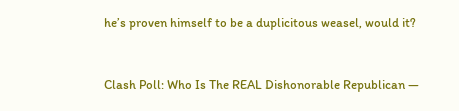he’s proven himself to be a duplicitous weasel, would it?


Clash Poll: Who Is The REAL Dishonorable Republican —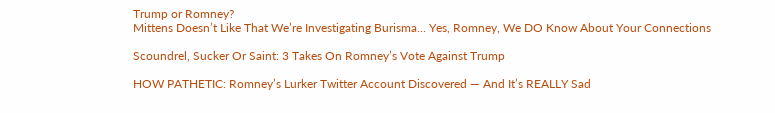Trump or Romney?
Mittens Doesn’t Like That We’re Investigating Burisma… Yes, Romney, We DO Know About Your Connections

Scoundrel, Sucker Or Saint: 3 Takes On Romney’s Vote Against Trump

HOW PATHETIC: Romney’s Lurker Twitter Account Discovered — And It’s REALLY Sad